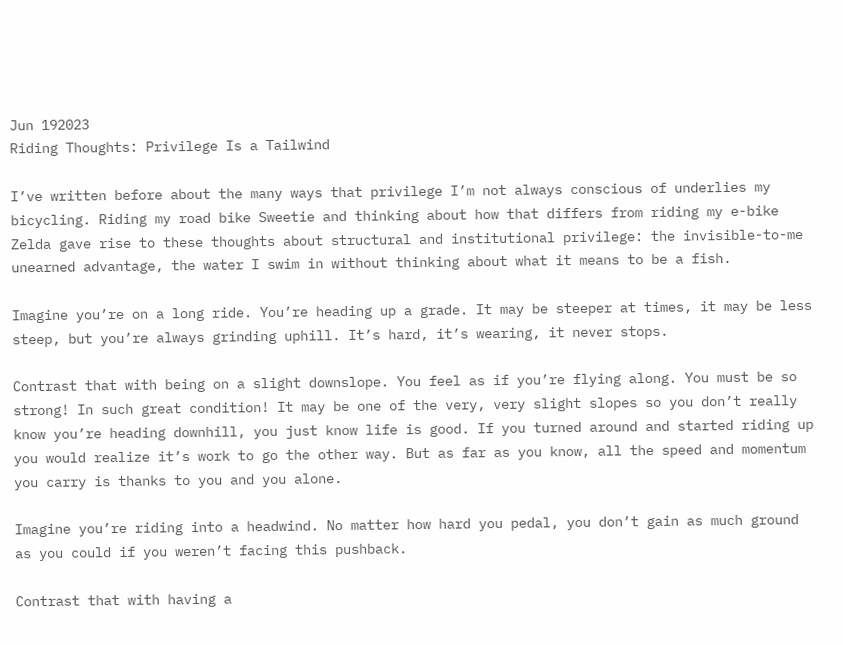Jun 192023
Riding Thoughts: Privilege Is a Tailwind

I’ve written before about the many ways that privilege I’m not always conscious of underlies my bicycling. Riding my road bike Sweetie and thinking about how that differs from riding my e-bike Zelda gave rise to these thoughts about structural and institutional privilege: the invisible-to-me unearned advantage, the water I swim in without thinking about what it means to be a fish.

Imagine you’re on a long ride. You’re heading up a grade. It may be steeper at times, it may be less steep, but you’re always grinding uphill. It’s hard, it’s wearing, it never stops.

Contrast that with being on a slight downslope. You feel as if you’re flying along. You must be so strong! In such great condition! It may be one of the very, very slight slopes so you don’t really know you’re heading downhill, you just know life is good. If you turned around and started riding up you would realize it’s work to go the other way. But as far as you know, all the speed and momentum you carry is thanks to you and you alone.

Imagine you’re riding into a headwind. No matter how hard you pedal, you don’t gain as much ground as you could if you weren’t facing this pushback.

Contrast that with having a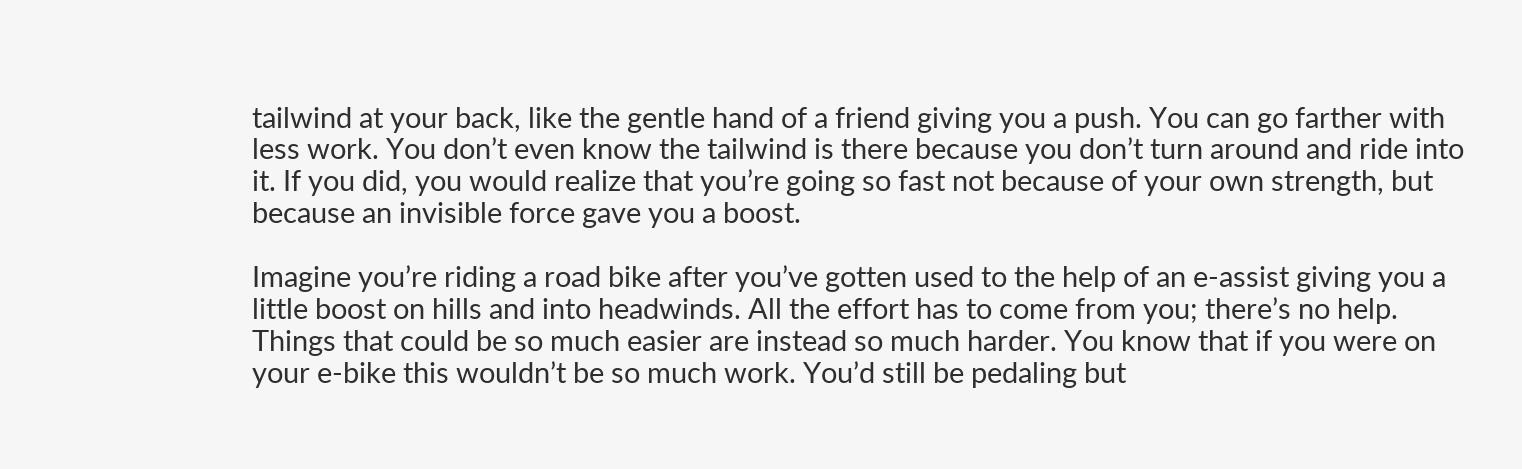tailwind at your back, like the gentle hand of a friend giving you a push. You can go farther with less work. You don’t even know the tailwind is there because you don’t turn around and ride into it. If you did, you would realize that you’re going so fast not because of your own strength, but because an invisible force gave you a boost.

Imagine you’re riding a road bike after you’ve gotten used to the help of an e-assist giving you a little boost on hills and into headwinds. All the effort has to come from you; there’s no help. Things that could be so much easier are instead so much harder. You know that if you were on your e-bike this wouldn’t be so much work. You’d still be pedaling but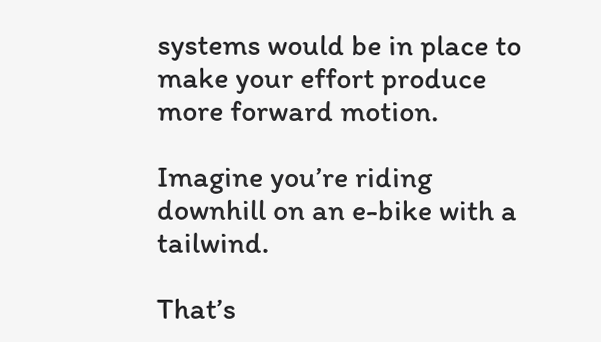systems would be in place to make your effort produce more forward motion.

Imagine you’re riding downhill on an e-bike with a tailwind.

That’s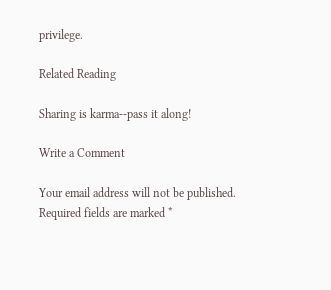privilege.

Related Reading

Sharing is karma--pass it along!

Write a Comment

Your email address will not be published. Required fields are marked *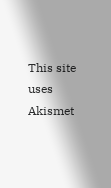This site uses Akismet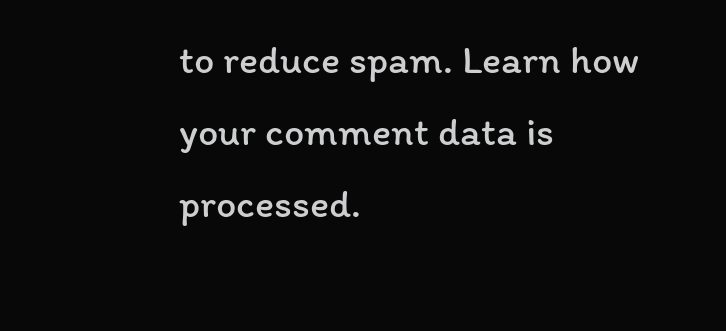to reduce spam. Learn how your comment data is processed.